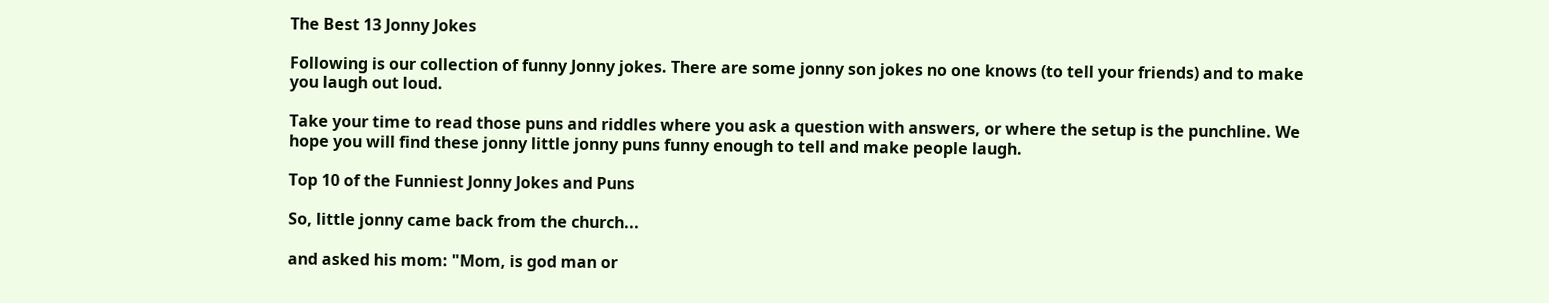The Best 13 Jonny Jokes

Following is our collection of funny Jonny jokes. There are some jonny son jokes no one knows (to tell your friends) and to make you laugh out loud.

Take your time to read those puns and riddles where you ask a question with answers, or where the setup is the punchline. We hope you will find these jonny little jonny puns funny enough to tell and make people laugh.

Top 10 of the Funniest Jonny Jokes and Puns

So, little jonny came back from the church...

and asked his mom: "Mom, is god man or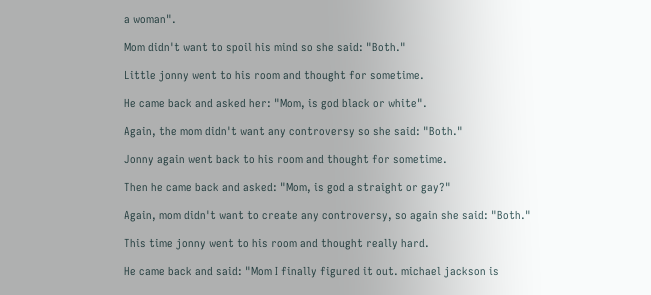a woman".

Mom didn't want to spoil his mind so she said: "Both."

Little jonny went to his room and thought for sometime.

He came back and asked her: "Mom, is god black or white".

Again, the mom didn't want any controversy so she said: "Both."

Jonny again went back to his room and thought for sometime.

Then he came back and asked: "Mom, is god a straight or gay?"

Again, mom didn't want to create any controversy, so again she said: "Both."

This time jonny went to his room and thought really hard.

He came back and said: "Mom I finally figured it out. michael jackson is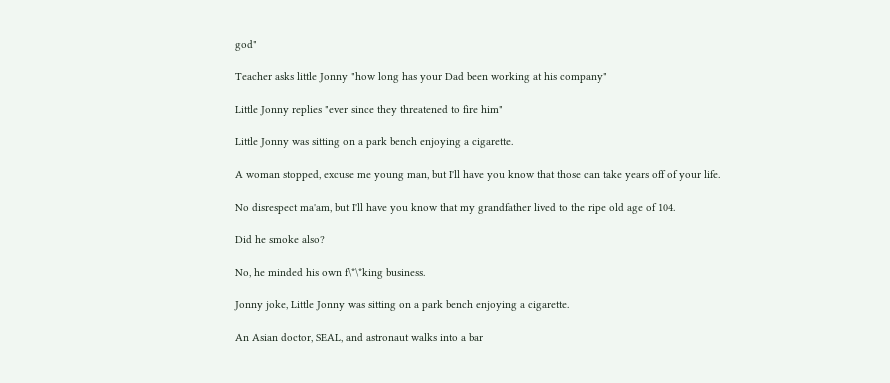god"

Teacher asks little Jonny "how long has your Dad been working at his company"

Little Jonny replies "ever since they threatened to fire him"

Little Jonny was sitting on a park bench enjoying a cigarette.

A woman stopped, excuse me young man, but I'll have you know that those can take years off of your life.

No disrespect ma'am, but I'll have you know that my grandfather lived to the ripe old age of 104.

Did he smoke also?

No, he minded his own f\*\*king business.

Jonny joke, Little Jonny was sitting on a park bench enjoying a cigarette.

An Asian doctor, SEAL, and astronaut walks into a bar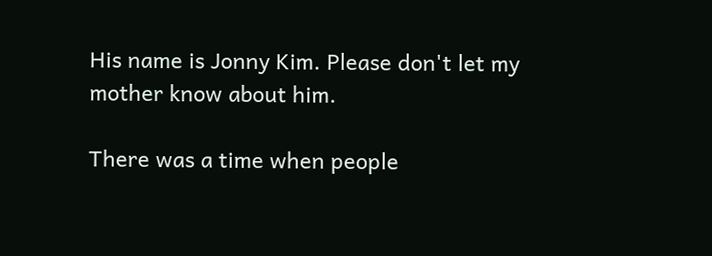His name is Jonny Kim. Please don't let my mother know about him.

There was a time when people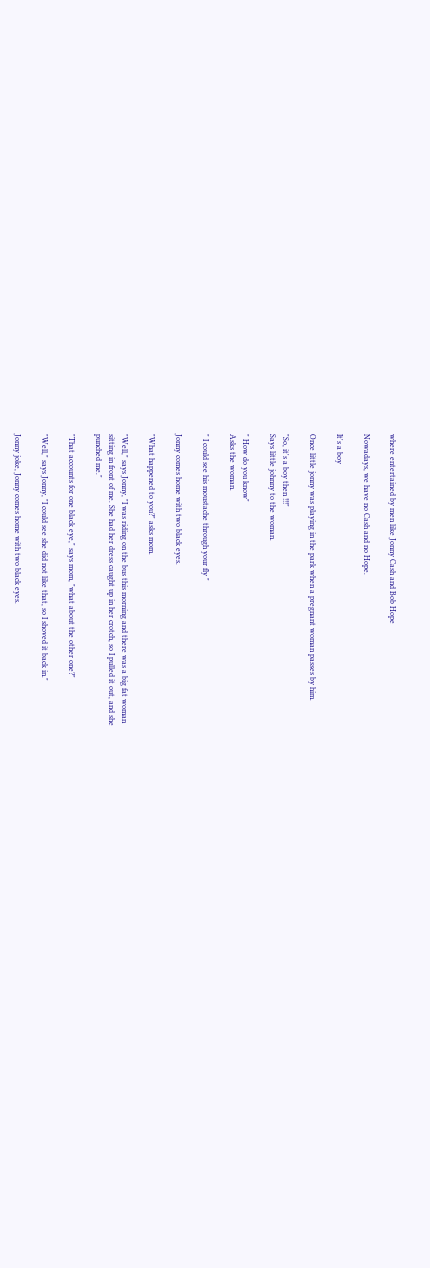where entertained by men like Jonny Cash and Bob Hope

Nowadays, we have no Cash and no Hope.

It's a boy

Once little jonny was playing in the park when a pregnant woman passes by him.

"So, it's a boy then !!!"
Says little johnny to the woman.

" How do you know"
Asks the woman.

" I could see his moustache through your fly "

Jonny comes home with two black eyes.

"What happened to you?" asks mom.

"Well," says Jonny, "I was riding on the bus this morning and there was a big fat woman
sitting in front of me. She had her dress caught up in her crotch, so I pulled it out, and she
punched me."

"That accounts for one black eye," says mom, "what about the other one?"

"Well," says Jonny, "I could see she did not like that, so I shoved it back in."

Jonny joke, Jonny comes home with two black eyes.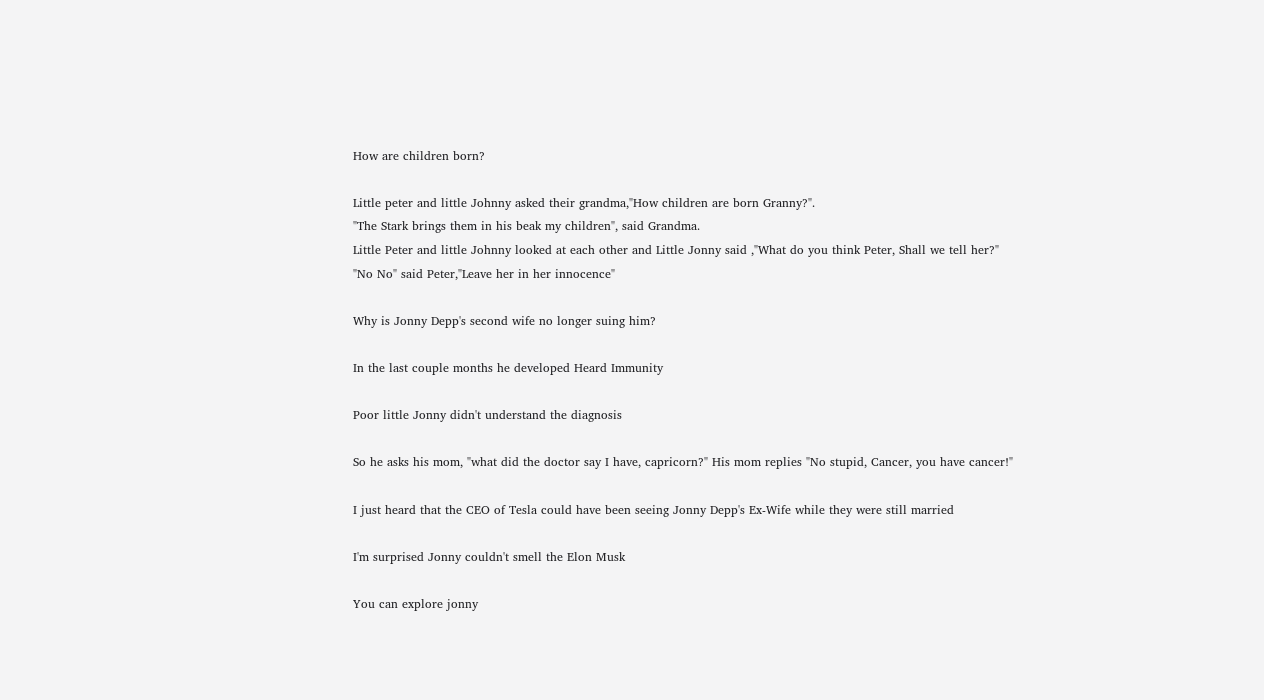How are children born?

Little peter and little Johnny asked their grandma,"How children are born Granny?".
"The Stark brings them in his beak my children", said Grandma.
Little Peter and little Johnny looked at each other and Little Jonny said ,"What do you think Peter, Shall we tell her?"
"No No" said Peter,"Leave her in her innocence"

Why is Jonny Depp's second wife no longer suing him?

In the last couple months he developed Heard Immunity

Poor little Jonny didn't understand the diagnosis

So he asks his mom, "what did the doctor say I have, capricorn?" His mom replies "No stupid, Cancer, you have cancer!"

I just heard that the CEO of Tesla could have been seeing Jonny Depp's Ex-Wife while they were still married

I'm surprised Jonny couldn't smell the Elon Musk

You can explore jonny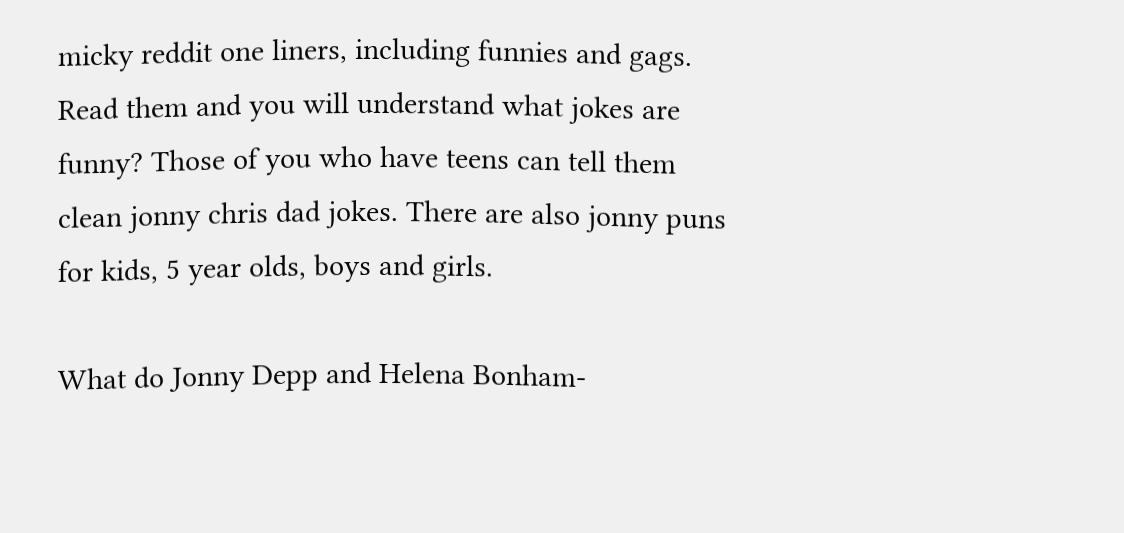micky reddit one liners, including funnies and gags. Read them and you will understand what jokes are funny? Those of you who have teens can tell them clean jonny chris dad jokes. There are also jonny puns for kids, 5 year olds, boys and girls.

What do Jonny Depp and Helena Bonham-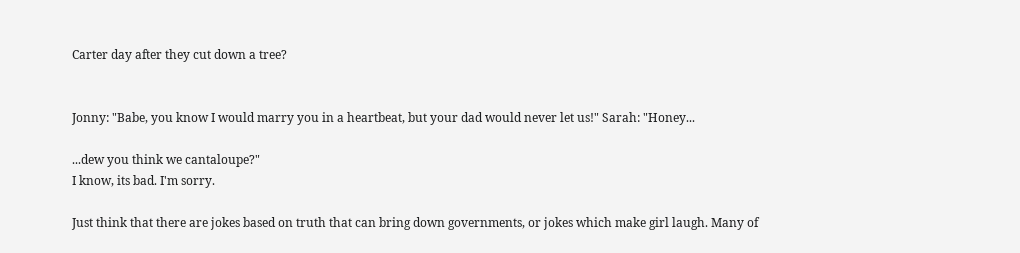Carter day after they cut down a tree?


Jonny: "Babe, you know I would marry you in a heartbeat, but your dad would never let us!" Sarah: "Honey...

...dew you think we cantaloupe?"
I know, its bad. I'm sorry.

Just think that there are jokes based on truth that can bring down governments, or jokes which make girl laugh. Many of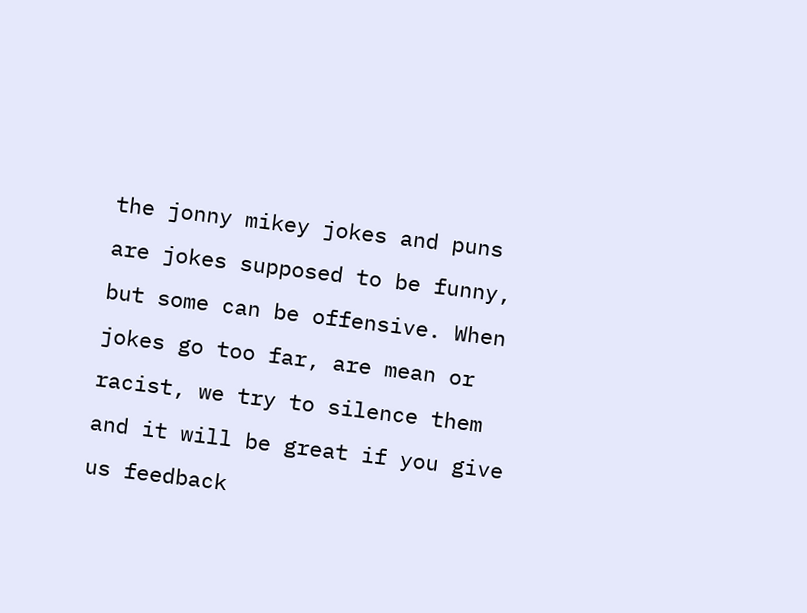the jonny mikey jokes and puns are jokes supposed to be funny, but some can be offensive. When jokes go too far, are mean or racist, we try to silence them and it will be great if you give us feedback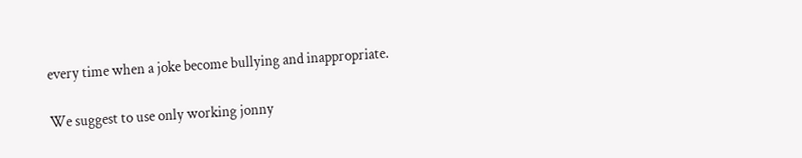every time when a joke become bullying and inappropriate.

We suggest to use only working jonny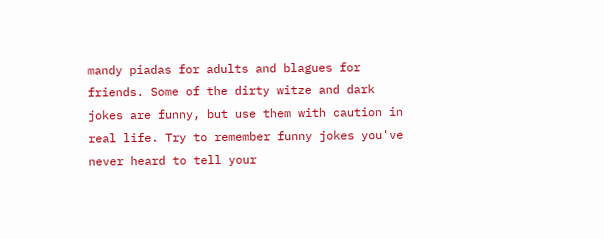mandy piadas for adults and blagues for friends. Some of the dirty witze and dark jokes are funny, but use them with caution in real life. Try to remember funny jokes you've never heard to tell your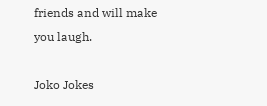friends and will make you laugh.

Joko Jokes